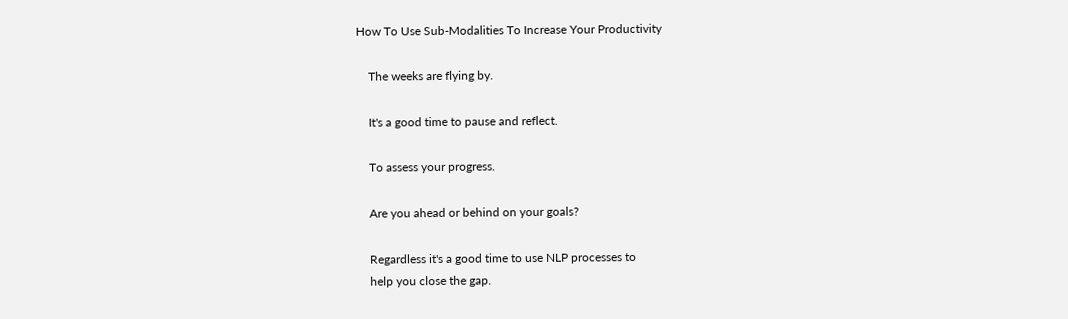How To Use Sub-Modalities To Increase Your Productivity

    The weeks are flying by.

    It's a good time to pause and reflect.

    To assess your progress.

    Are you ahead or behind on your goals?

    Regardless it's a good time to use NLP processes to
    help you close the gap.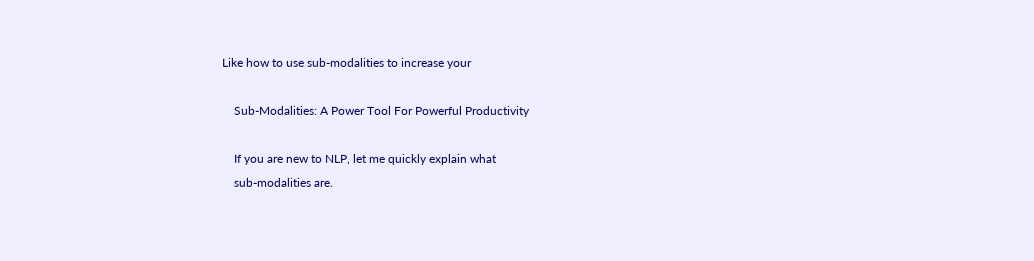Like how to use sub-modalities to increase your

    Sub-Modalities: A Power Tool For Powerful Productivity

    If you are new to NLP, let me quickly explain what
    sub-modalities are.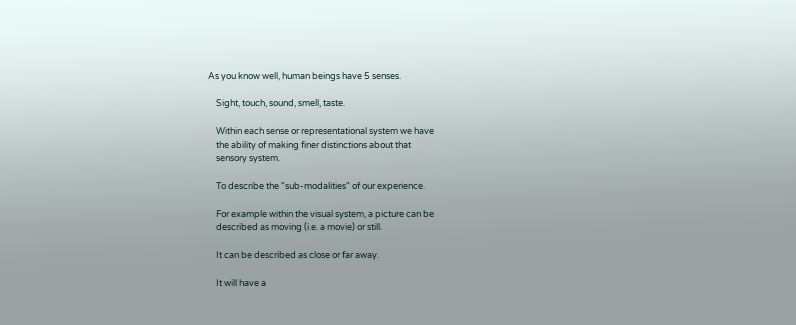As you know well, human beings have 5 senses.

    Sight, touch, sound, smell, taste.

    Within each sense or representational system we have
    the ability of making finer distinctions about that
    sensory system.

    To describe the "sub-modalities" of our experience.

    For example within the visual system, a picture can be
    described as moving (i.e. a movie) or still.

    It can be described as close or far away.

    It will have a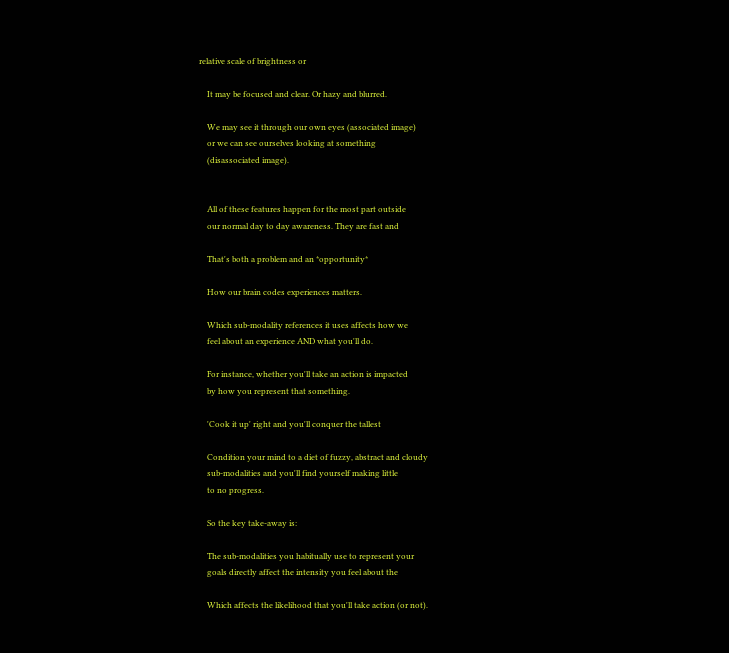relative scale of brightness or

    It may be focused and clear. Or hazy and blurred.

    We may see it through our own eyes (associated image)
    or we can see ourselves looking at something
    (disassociated image).


    All of these features happen for the most part outside
    our normal day to day awareness. They are fast and

    That's both a problem and an *opportunity*

    How our brain codes experiences matters.

    Which sub-modality references it uses affects how we
    feel about an experience AND what you'll do.

    For instance, whether you'll take an action is impacted
    by how you represent that something.

    'Cook it up' right and you'll conquer the tallest

    Condition your mind to a diet of fuzzy, abstract and cloudy
    sub-modalities and you'll find yourself making little
    to no progress.

    So the key take-away is:

    The sub-modalities you habitually use to represent your
    goals directly affect the intensity you feel about the

    Which affects the likelihood that you'll take action (or not).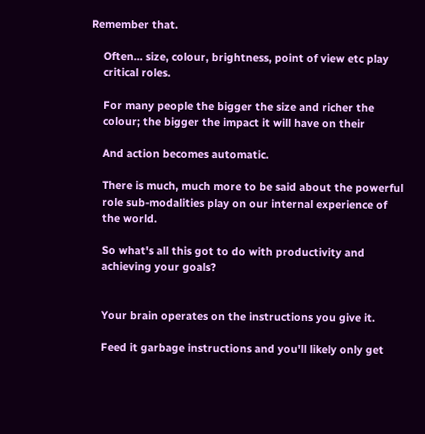Remember that.

    Often... size, colour, brightness, point of view etc play
    critical roles.

    For many people the bigger the size and richer the
    colour; the bigger the impact it will have on their

    And action becomes automatic.

    There is much, much more to be said about the powerful
    role sub-modalities play on our internal experience of
    the world.

    So what's all this got to do with productivity and
    achieving your goals?


    Your brain operates on the instructions you give it.

    Feed it garbage instructions and you'll likely only get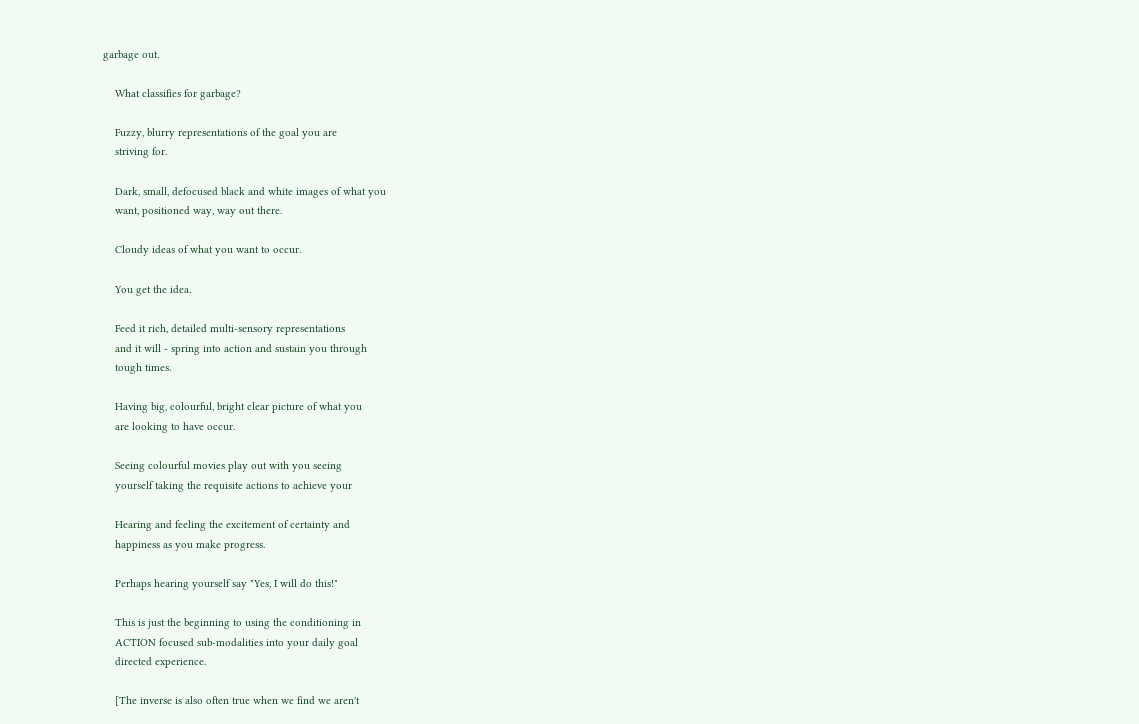garbage out.

    What classifies for garbage?

    Fuzzy, blurry representations of the goal you are
    striving for.

    Dark, small, defocused black and white images of what you
    want, positioned way, way out there.

    Cloudy ideas of what you want to occur.

    You get the idea.

    Feed it rich, detailed multi-sensory representations
    and it will - spring into action and sustain you through
    tough times.

    Having big, colourful, bright clear picture of what you
    are looking to have occur.

    Seeing colourful movies play out with you seeing
    yourself taking the requisite actions to achieve your

    Hearing and feeling the excitement of certainty and
    happiness as you make progress.

    Perhaps hearing yourself say "Yes, I will do this!"

    This is just the beginning to using the conditioning in
    ACTION focused sub-modalities into your daily goal
    directed experience.

    [The inverse is also often true when we find we aren't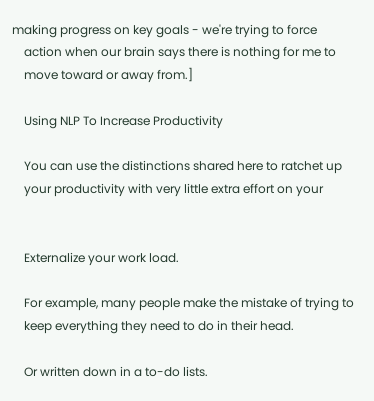making progress on key goals - we're trying to force
    action when our brain says there is nothing for me to
    move toward or away from.]

    Using NLP To Increase Productivity

    You can use the distinctions shared here to ratchet up
    your productivity with very little extra effort on your


    Externalize your work load.

    For example, many people make the mistake of trying to
    keep everything they need to do in their head.

    Or written down in a to-do lists.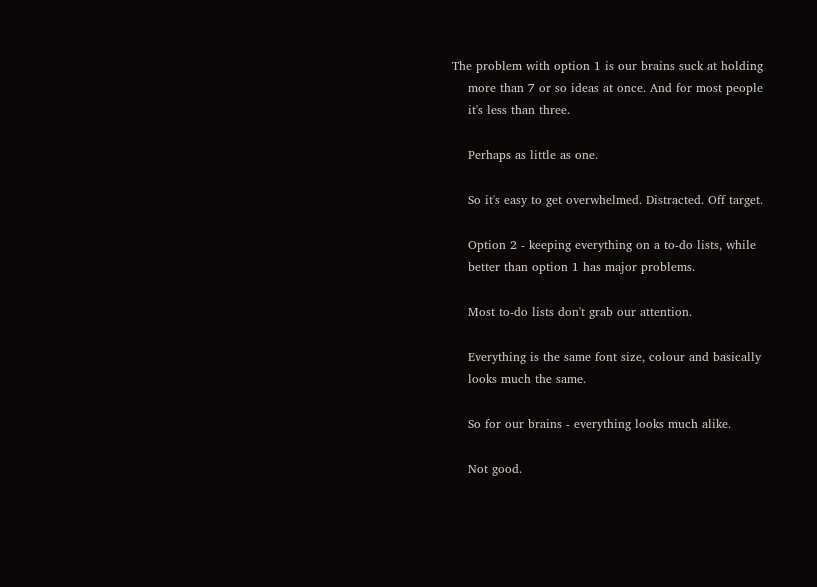The problem with option 1 is our brains suck at holding
    more than 7 or so ideas at once. And for most people
    it's less than three.

    Perhaps as little as one.

    So it's easy to get overwhelmed. Distracted. Off target.

    Option 2 - keeping everything on a to-do lists, while
    better than option 1 has major problems.

    Most to-do lists don't grab our attention.

    Everything is the same font size, colour and basically
    looks much the same.

    So for our brains - everything looks much alike.

    Not good.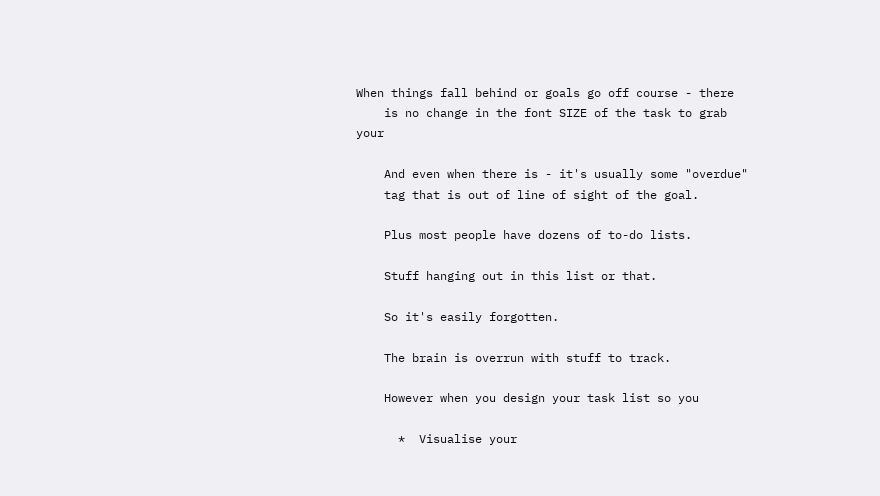When things fall behind or goals go off course - there
    is no change in the font SIZE of the task to grab your

    And even when there is - it's usually some "overdue"
    tag that is out of line of sight of the goal.

    Plus most people have dozens of to-do lists.

    Stuff hanging out in this list or that.

    So it's easily forgotten.

    The brain is overrun with stuff to track.

    However when you design your task list so you

      *  Visualise your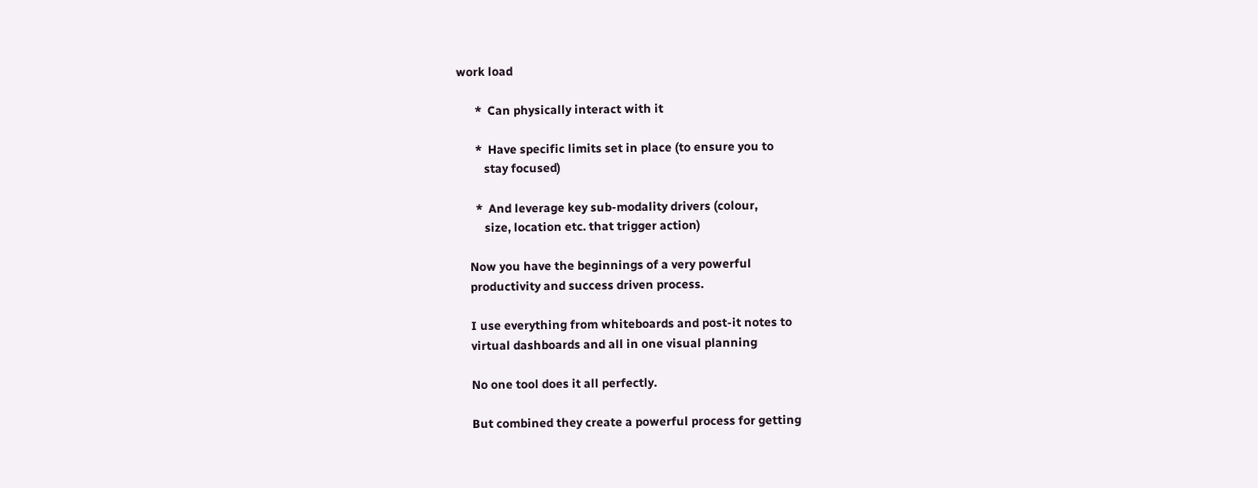work load

      *  Can physically interact with it

      *  Have specific limits set in place (to ensure you to
         stay focused)

      *  And leverage key sub-modality drivers (colour,
         size, location etc. that trigger action)

    Now you have the beginnings of a very powerful
    productivity and success driven process.

    I use everything from whiteboards and post-it notes to
    virtual dashboards and all in one visual planning

    No one tool does it all perfectly.

    But combined they create a powerful process for getting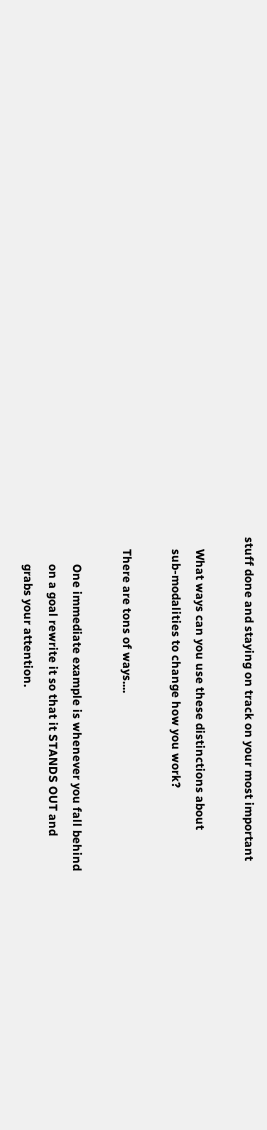stuff done and staying on track on your most important

    What ways can you use these distinctions about
    sub-modalities to change how you work?

    There are tons of ways....

         One immediate example is whenever you fall behind
         on a goal rewrite it so that it STANDS OUT and
         grabs your attention.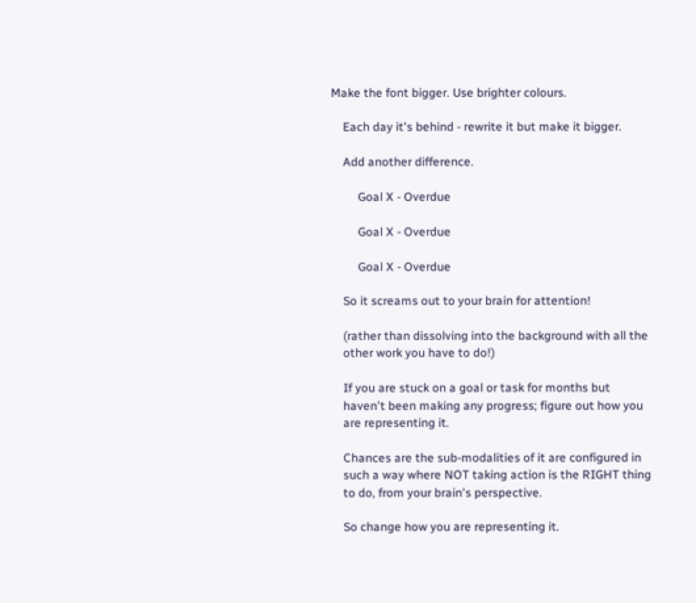Make the font bigger. Use brighter colours.

    Each day it's behind - rewrite it but make it bigger.

    Add another difference.

         Goal X - Overdue

         Goal X - Overdue

         Goal X - Overdue

    So it screams out to your brain for attention!

    (rather than dissolving into the background with all the
    other work you have to do!)

    If you are stuck on a goal or task for months but
    haven't been making any progress; figure out how you
    are representing it.

    Chances are the sub-modalities of it are configured in
    such a way where NOT taking action is the RIGHT thing
    to do, from your brain's perspective.

    So change how you are representing it.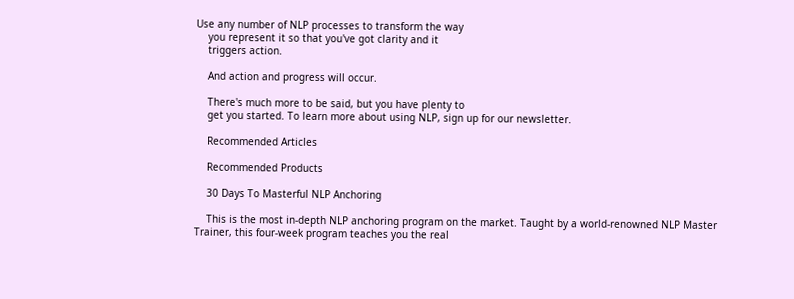Use any number of NLP processes to transform the way
    you represent it so that you've got clarity and it
    triggers action.

    And action and progress will occur.

    There's much more to be said, but you have plenty to
    get you started. To learn more about using NLP, sign up for our newsletter.

    Recommended Articles

    Recommended Products

    30 Days To Masterful NLP Anchoring

    This is the most in-depth NLP anchoring program on the market. Taught by a world-renowned NLP Master Trainer, this four-week program teaches you the real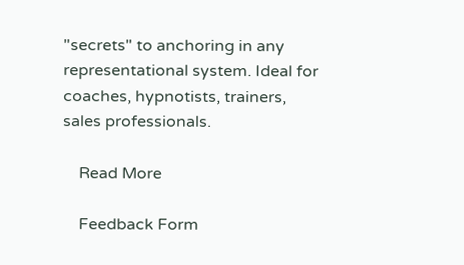"secrets" to anchoring in any representational system. Ideal for coaches, hypnotists, trainers, sales professionals.

    Read More

    Feedback Form